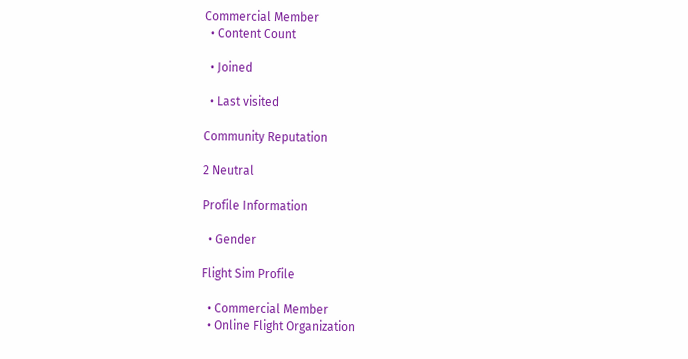Commercial Member
  • Content Count

  • Joined

  • Last visited

Community Reputation

2 Neutral

Profile Information

  • Gender

Flight Sim Profile

  • Commercial Member
  • Online Flight Organization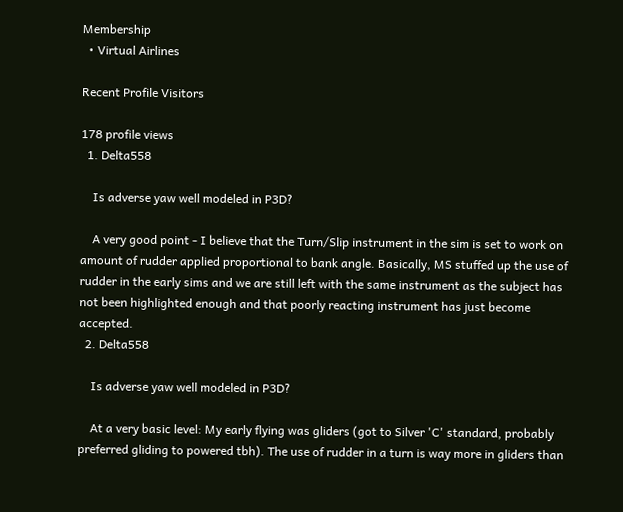Membership
  • Virtual Airlines

Recent Profile Visitors

178 profile views
  1. Delta558

    Is adverse yaw well modeled in P3D?

    A very good point - I believe that the Turn/Slip instrument in the sim is set to work on amount of rudder applied proportional to bank angle. Basically, MS stuffed up the use of rudder in the early sims and we are still left with the same instrument as the subject has not been highlighted enough and that poorly reacting instrument has just become accepted.
  2. Delta558

    Is adverse yaw well modeled in P3D?

    At a very basic level: My early flying was gliders (got to Silver 'C' standard, probably preferred gliding to powered tbh). The use of rudder in a turn is way more in gliders than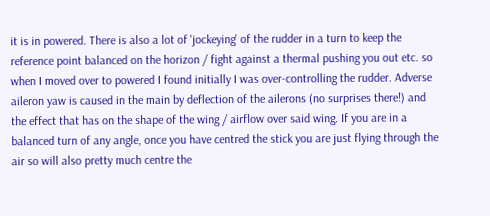it is in powered. There is also a lot of 'jockeying' of the rudder in a turn to keep the reference point balanced on the horizon / fight against a thermal pushing you out etc. so when I moved over to powered I found initially I was over-controlling the rudder. Adverse aileron yaw is caused in the main by deflection of the ailerons (no surprises there!) and the effect that has on the shape of the wing / airflow over said wing. If you are in a balanced turn of any angle, once you have centred the stick you are just flying through the air so will also pretty much centre the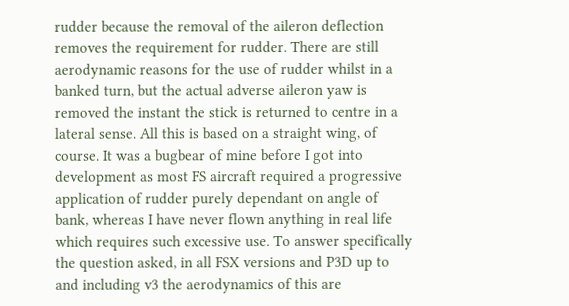rudder because the removal of the aileron deflection removes the requirement for rudder. There are still aerodynamic reasons for the use of rudder whilst in a banked turn, but the actual adverse aileron yaw is removed the instant the stick is returned to centre in a lateral sense. All this is based on a straight wing, of course. It was a bugbear of mine before I got into development as most FS aircraft required a progressive application of rudder purely dependant on angle of bank, whereas I have never flown anything in real life which requires such excessive use. To answer specifically the question asked, in all FSX versions and P3D up to and including v3 the aerodynamics of this are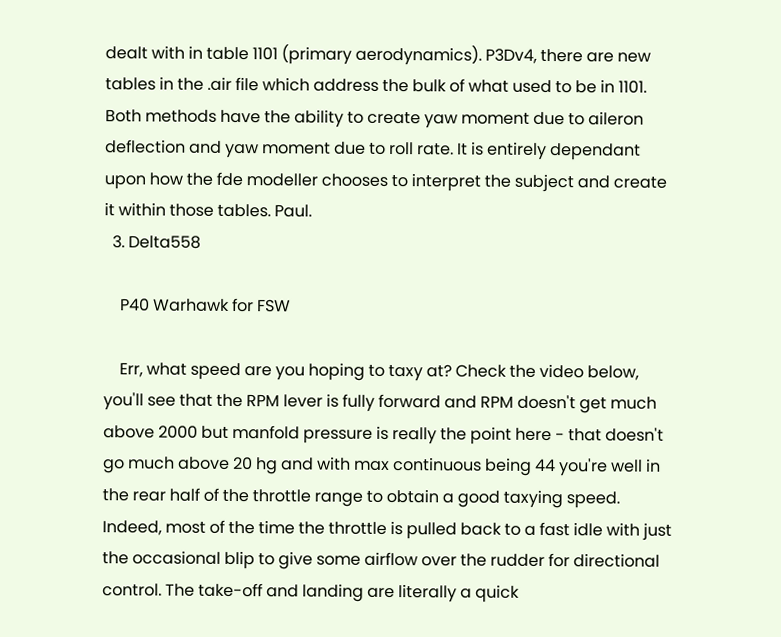dealt with in table 1101 (primary aerodynamics). P3Dv4, there are new tables in the .air file which address the bulk of what used to be in 1101. Both methods have the ability to create yaw moment due to aileron deflection and yaw moment due to roll rate. It is entirely dependant upon how the fde modeller chooses to interpret the subject and create it within those tables. Paul.
  3. Delta558

    P40 Warhawk for FSW

    Err, what speed are you hoping to taxy at? Check the video below, you'll see that the RPM lever is fully forward and RPM doesn't get much above 2000 but manfold pressure is really the point here - that doesn't go much above 20 hg and with max continuous being 44 you're well in the rear half of the throttle range to obtain a good taxying speed. Indeed, most of the time the throttle is pulled back to a fast idle with just the occasional blip to give some airflow over the rudder for directional control. The take-off and landing are literally a quick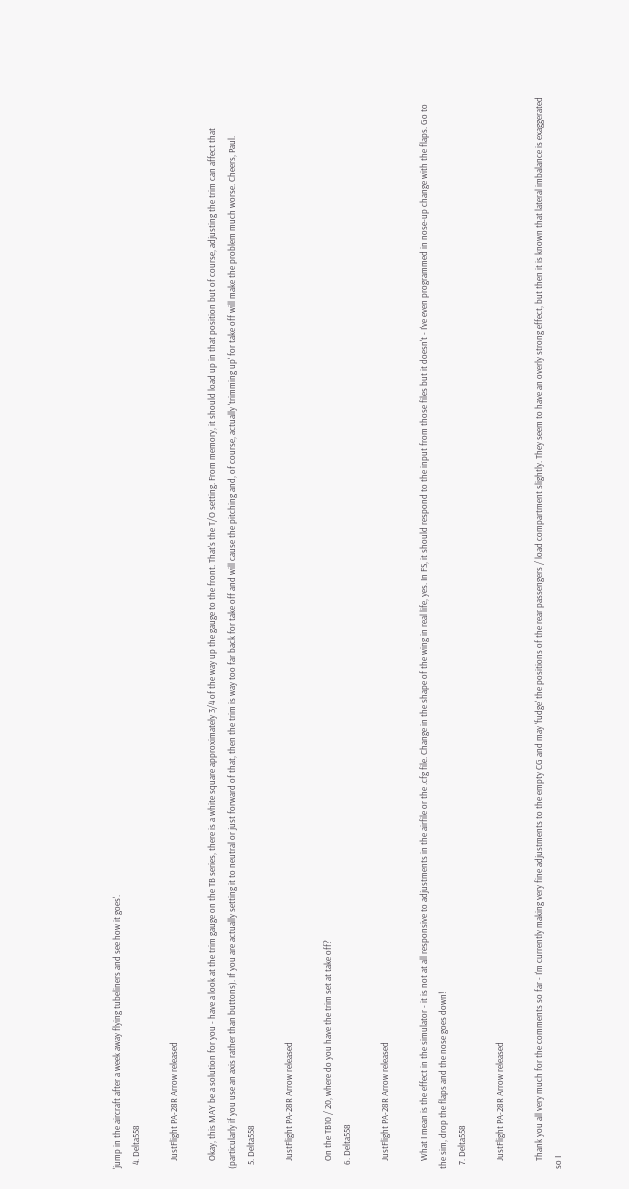'jump in the aircraft after a week away flying tubeliners and see how it goes'.
  4. Delta558

    JustFlight PA-28R Arrow released

    Okay, this MAY be a solution for you - have a look at the trim gauge on the TB series, there is a white square approximately 3/4 of the way up the gauge to the front. That's the T/O setting. From memory, it should load up in that position but of course, adjusting the trim can affect that (particularly if you use an axis rather than buttons). If you are actually setting it to neutral or just forward of that, then the trim is way too far back for take off and will cause the pitching and, of course, actually 'trimming up' for take off will make the problem much worse. Cheers, Paul.
  5. Delta558

    JustFlight PA-28R Arrow released

    On the TB10 / 20, where do you have the trim set at take off?
  6. Delta558

    JustFlight PA-28R Arrow released

    What I mean is the effect in the simulator - it is not at all responsive to adjustments in the airfile or the .cfg file. Change in the shape of the wing in real life, yes. In FS, it should respond to the input from those files but it doesn't - I've even programmed in nose-up change with the flaps. Go to the sim, drop the flaps and the nose goes down!
  7. Delta558

    JustFlight PA-28R Arrow released

    Thank you all very much for the comments so far - I'm currently making very fine adjustments to the empty CG and may 'fudge' the positions of the rear passengers / load compartment slightly. They seem to have an overly strong effect, but then it is known that lateral imbalance is exaggerated so I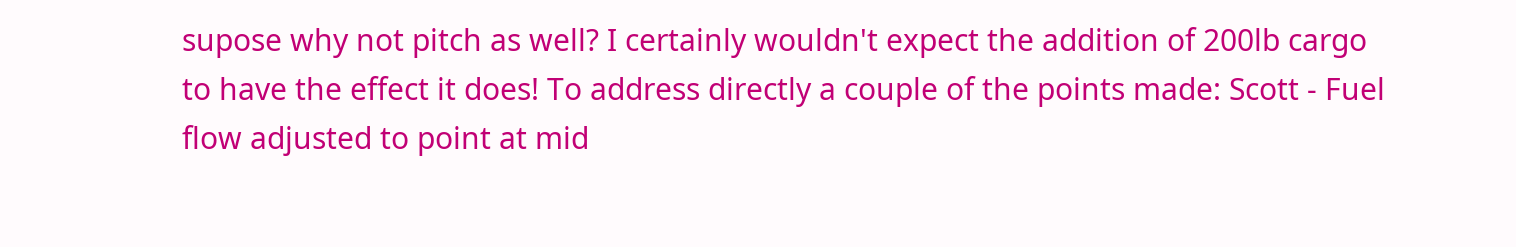supose why not pitch as well? I certainly wouldn't expect the addition of 200lb cargo to have the effect it does! To address directly a couple of the points made: Scott - Fuel flow adjusted to point at mid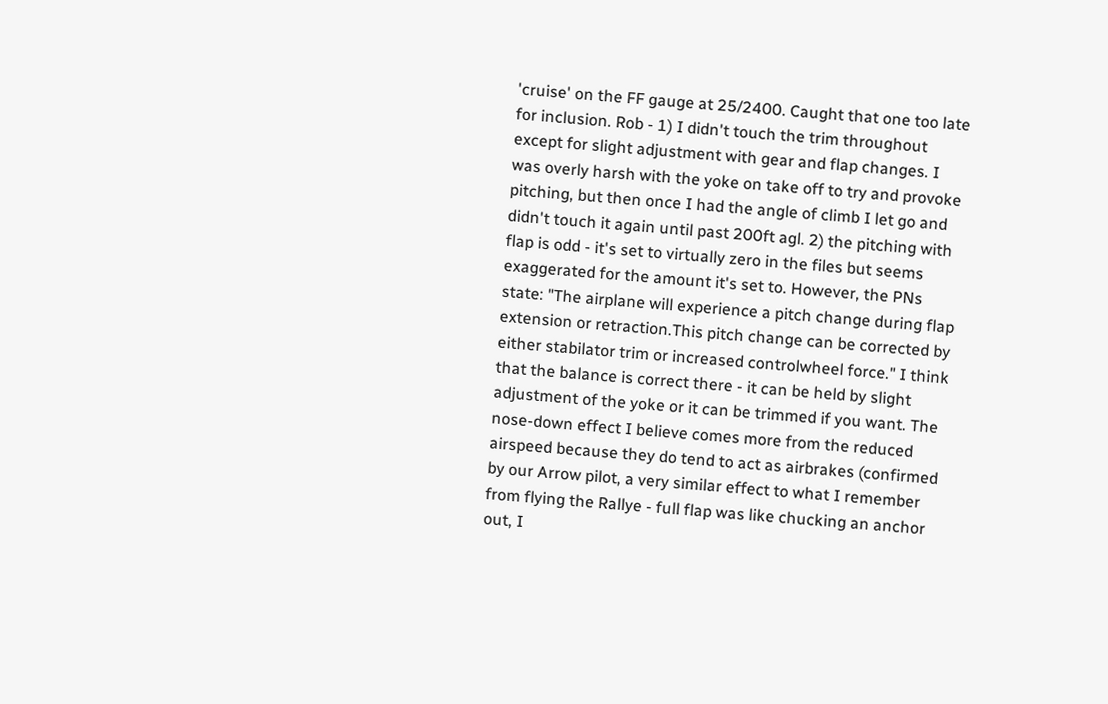'cruise' on the FF gauge at 25/2400. Caught that one too late for inclusion. Rob - 1) I didn't touch the trim throughout except for slight adjustment with gear and flap changes. I was overly harsh with the yoke on take off to try and provoke pitching, but then once I had the angle of climb I let go and didn't touch it again until past 200ft agl. 2) the pitching with flap is odd - it's set to virtually zero in the files but seems exaggerated for the amount it's set to. However, the PNs state: "The airplane will experience a pitch change during flap extension or retraction.This pitch change can be corrected by either stabilator trim or increased controlwheel force." I think that the balance is correct there - it can be held by slight adjustment of the yoke or it can be trimmed if you want. The nose-down effect I believe comes more from the reduced airspeed because they do tend to act as airbrakes (confirmed by our Arrow pilot, a very similar effect to what I remember from flying the Rallye - full flap was like chucking an anchor out, I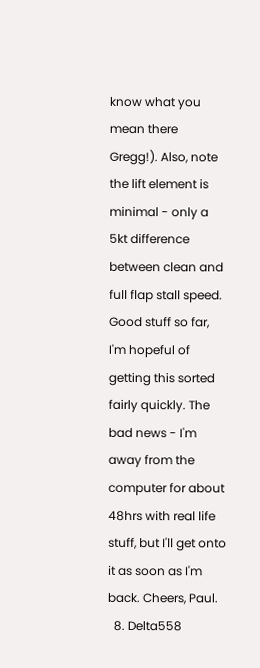know what you mean there Gregg!). Also, note the lift element is minimal - only a 5kt difference between clean and full flap stall speed. Good stuff so far, I'm hopeful of getting this sorted fairly quickly. The bad news - I'm away from the computer for about 48hrs with real life stuff, but I'll get onto it as soon as I'm back. Cheers, Paul.
  8. Delta558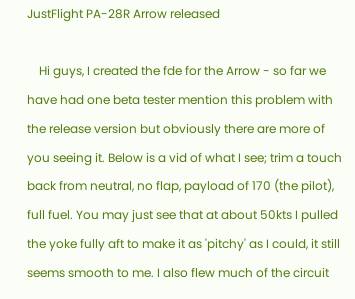JustFlight PA-28R Arrow released

    Hi guys, I created the fde for the Arrow - so far we have had one beta tester mention this problem with the release version but obviously there are more of you seeing it. Below is a vid of what I see; trim a touch back from neutral, no flap, payload of 170 (the pilot), full fuel. You may just see that at about 50kts I pulled the yoke fully aft to make it as 'pitchy' as I could, it still seems smooth to me. I also flew much of the circuit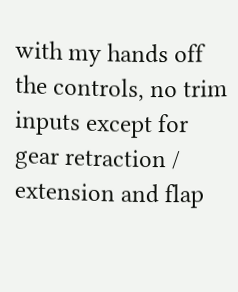with my hands off the controls, no trim inputs except for gear retraction / extension and flap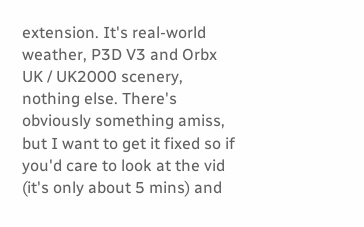extension. It's real-world weather, P3D V3 and Orbx UK / UK2000 scenery, nothing else. There's obviously something amiss, but I want to get it fixed so if you'd care to look at the vid (it's only about 5 mins) and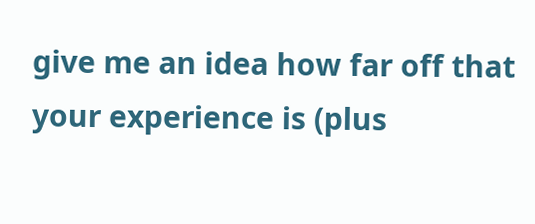give me an idea how far off that your experience is (plus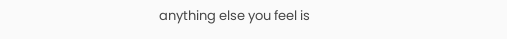anything else you feel is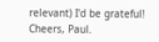relevant) I'd be grateful! Cheers, Paul.